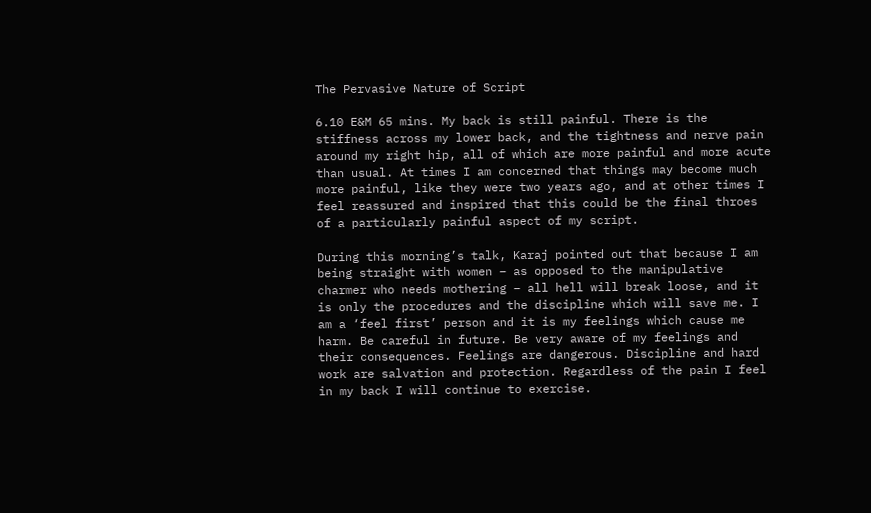The Pervasive Nature of Script

6.10 E&M 65 mins. My back is still painful. There is the stiffness across my lower back, and the tightness and nerve pain around my right hip, all of which are more painful and more acute than usual. At times I am concerned that things may become much more painful, like they were two years ago, and at other times I feel reassured and inspired that this could be the final throes of a particularly painful aspect of my script.

During this morning’s talk, Karaj pointed out that because I am being straight with women – as opposed to the manipulative charmer who needs mothering – all hell will break loose, and it is only the procedures and the discipline which will save me. I am a ‘feel first’ person and it is my feelings which cause me harm. Be careful in future. Be very aware of my feelings and their consequences. Feelings are dangerous. Discipline and hard work are salvation and protection. Regardless of the pain I feel in my back I will continue to exercise.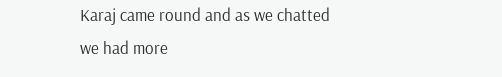Karaj came round and as we chatted we had more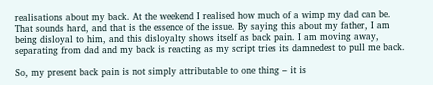realisations about my back. At the weekend I realised how much of a wimp my dad can be. That sounds hard, and that is the essence of the issue. By saying this about my father, I am being disloyal to him, and this disloyalty shows itself as back pain. I am moving away, separating from dad and my back is reacting as my script tries its damnedest to pull me back.

So, my present back pain is not simply attributable to one thing – it is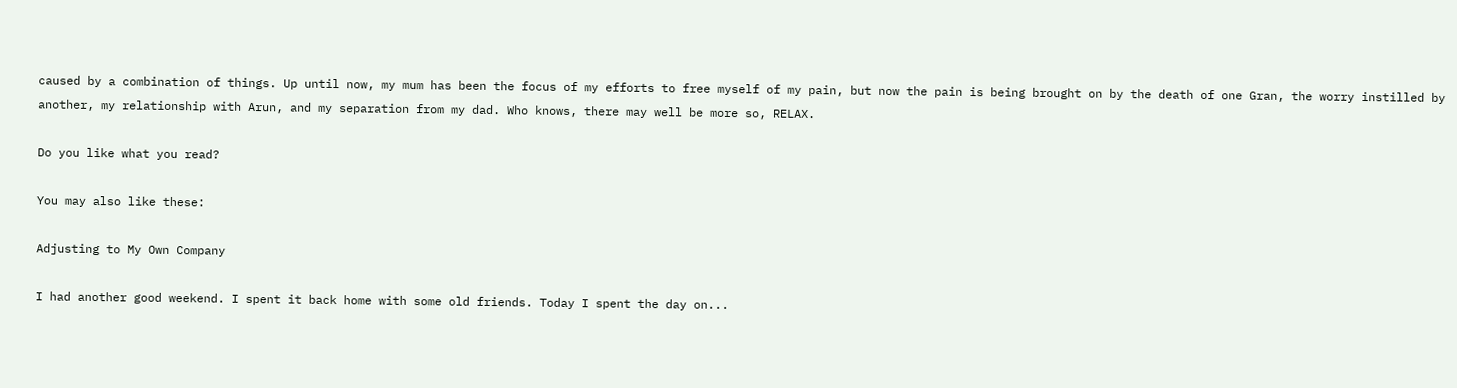caused by a combination of things. Up until now, my mum has been the focus of my efforts to free myself of my pain, but now the pain is being brought on by the death of one Gran, the worry instilled by another, my relationship with Arun, and my separation from my dad. Who knows, there may well be more so, RELAX.

Do you like what you read?

You may also like these:

Adjusting to My Own Company

I had another good weekend. I spent it back home with some old friends. Today I spent the day on...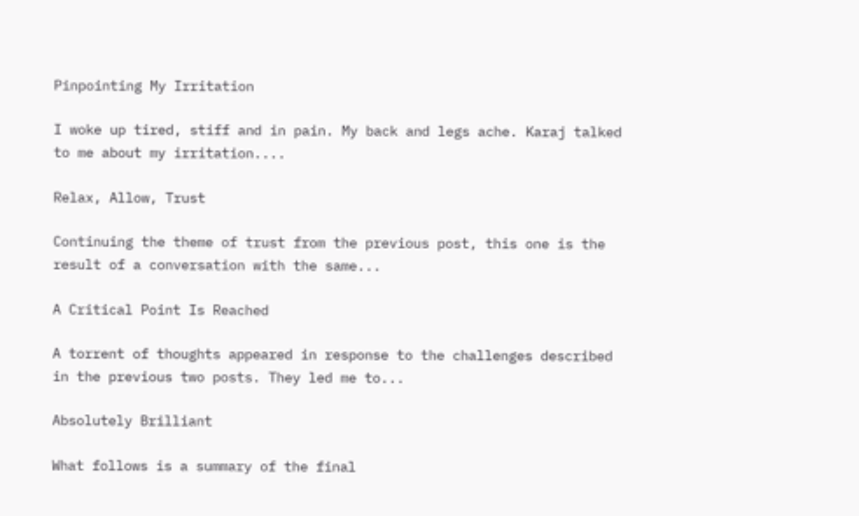Pinpointing My Irritation

I woke up tired, stiff and in pain. My back and legs ache. Karaj talked to me about my irritation....

Relax, Allow, Trust

Continuing the theme of trust from the previous post, this one is the result of a conversation with the same...

A Critical Point Is Reached

A torrent of thoughts appeared in response to the challenges described in the previous two posts. They led me to...

Absolutely Brilliant

What follows is a summary of the final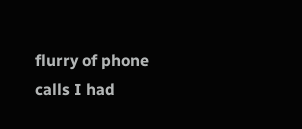flurry of phone calls I had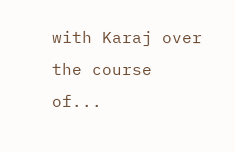with Karaj over the course of...